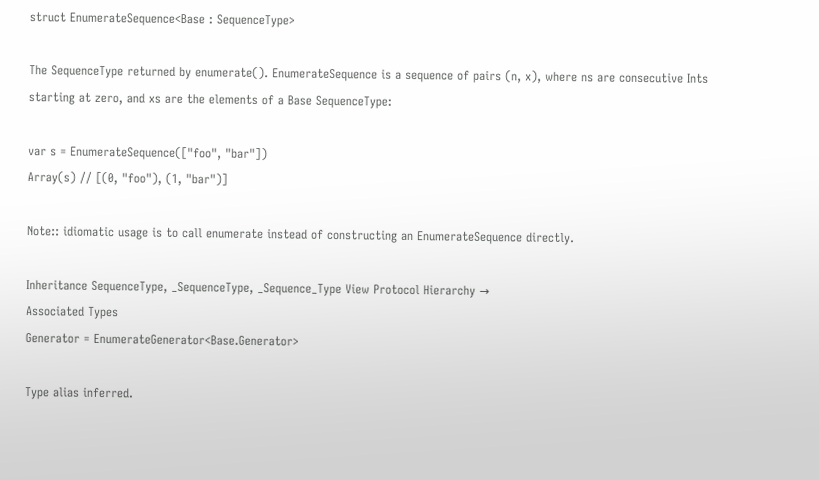struct EnumerateSequence<Base : SequenceType>

The SequenceType returned by enumerate(). EnumerateSequence is a sequence of pairs (n, x), where ns are consecutive Ints starting at zero, and xs are the elements of a Base SequenceType:

var s = EnumerateSequence(["foo", "bar"])
Array(s) // [(0, "foo"), (1, "bar")]

Note:: idiomatic usage is to call enumerate instead of constructing an EnumerateSequence directly.

Inheritance SequenceType, _SequenceType, _Sequence_Type View Protocol Hierarchy →
Associated Types
Generator = EnumerateGenerator<Base.Generator>

Type alias inferred.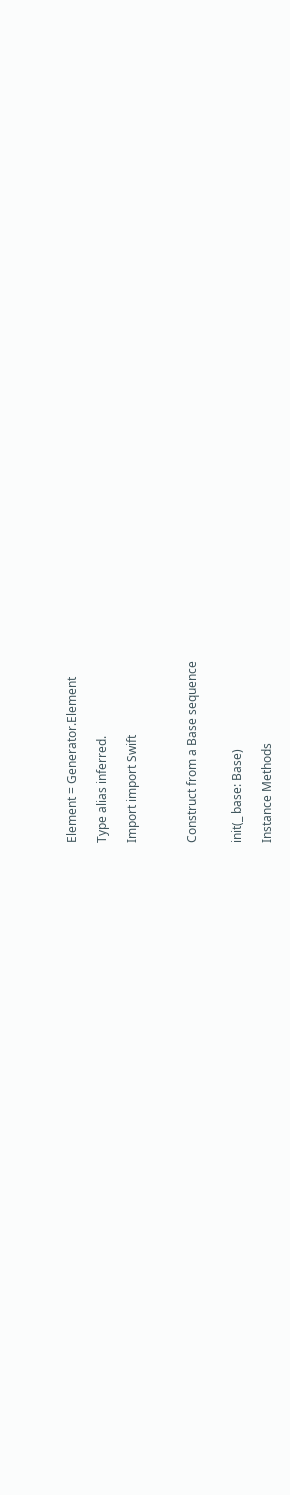Element = Generator.Element

Type alias inferred.

Import import Swift



Construct from a Base sequence


init(_ base: Base)

Instance Methods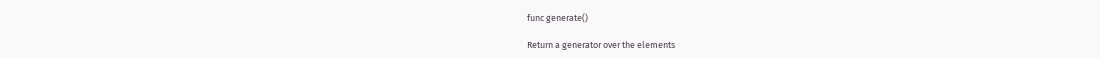func generate()

Return a generator over the elements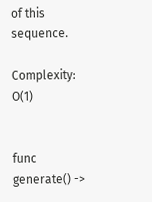of this sequence.

Complexity: O(1)


func generate() ->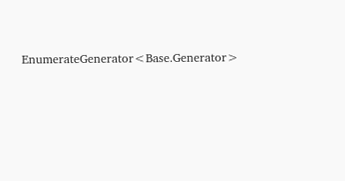EnumerateGenerator<Base.Generator>